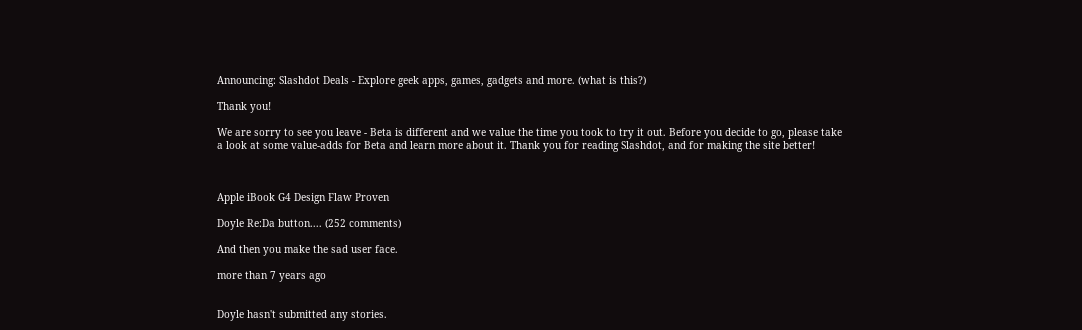Announcing: Slashdot Deals - Explore geek apps, games, gadgets and more. (what is this?)

Thank you!

We are sorry to see you leave - Beta is different and we value the time you took to try it out. Before you decide to go, please take a look at some value-adds for Beta and learn more about it. Thank you for reading Slashdot, and for making the site better!



Apple iBook G4 Design Flaw Proven

Doyle Re:Da button.... (252 comments)

And then you make the sad user face.

more than 7 years ago


Doyle hasn't submitted any stories.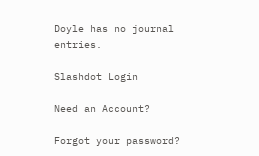Doyle has no journal entries.

Slashdot Login

Need an Account?

Forgot your password?